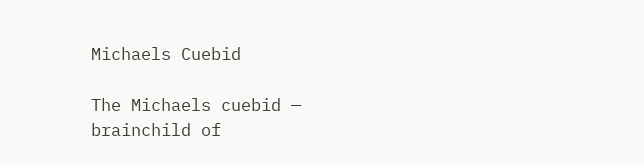Michaels Cuebid

The Michaels cuebid — brainchild of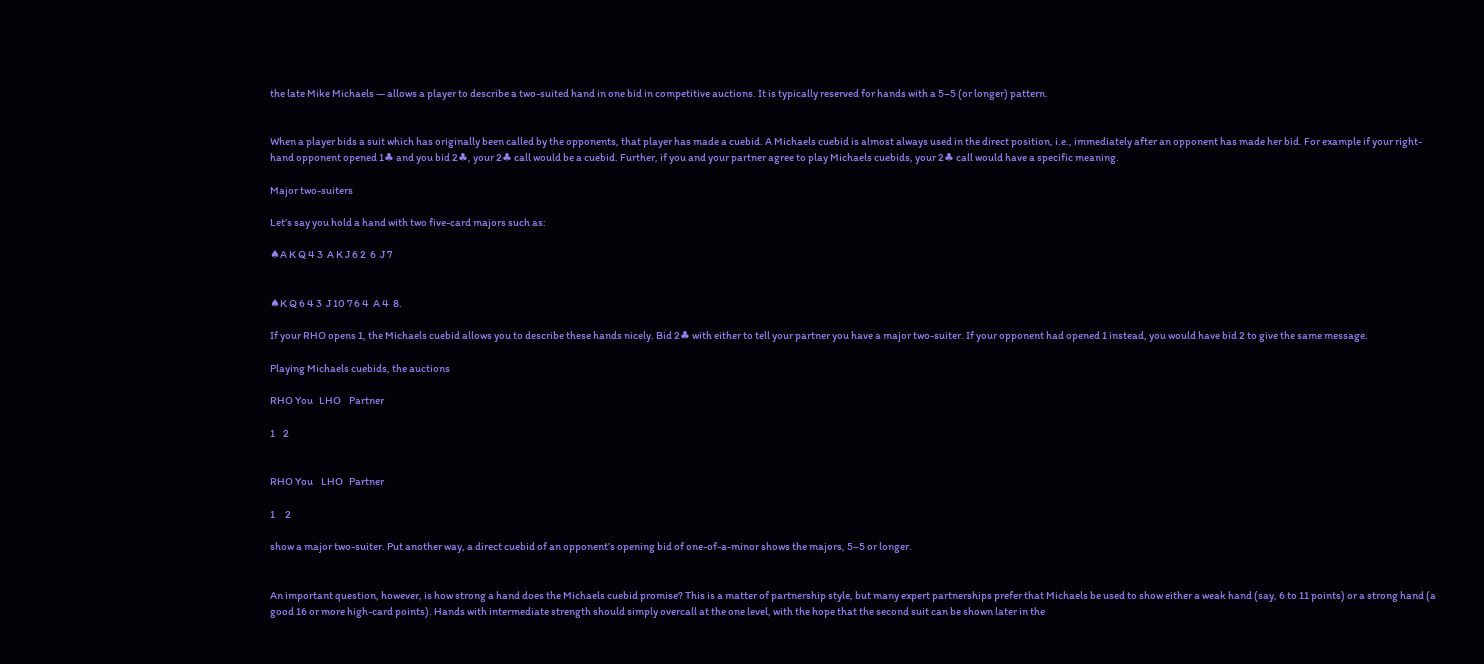the late Mike Michaels — allows a player to describe a two-suited hand in one bid in competitive auctions. It is typically reserved for hands with a 5–5 (or longer) pattern.


When a player bids a suit which has originally been called by the opponents, that player has made a cuebid. A Michaels cuebid is almost always used in the direct position, i.e., immediately after an opponent has made her bid. For example if your right-hand opponent opened 1♣ and you bid 2♣, your 2♣ call would be a cuebid. Further, if you and your partner agree to play Michaels cuebids, your 2♣ call would have a specific meaning.

Major two-suiters

Let’s say you hold a hand with two five-card majors such as:

♠A K Q 4 3  A K J 6 2  6  J 7


♠K Q 6 4 3  J 10 7 6 4  A 4  8.

If your RHO opens 1, the Michaels cuebid allows you to describe these hands nicely. Bid 2♣ with either to tell your partner you have a major two-suiter. If your opponent had opened 1 instead, you would have bid 2 to give the same message.

Playing Michaels cuebids, the auctions

RHO You   LHO    Partner

1    2


RHO You    LHO   Partner

1     2

show a major two-suiter. Put another way, a direct cuebid of an opponent’s opening bid of one-of-a-minor shows the majors, 5–5 or longer.


An important question, however, is how strong a hand does the Michaels cuebid promise? This is a matter of partnership style, but many expert partnerships prefer that Michaels be used to show either a weak hand (say, 6 to 11 points) or a strong hand (a good 16 or more high-card points). Hands with intermediate strength should simply overcall at the one level, with the hope that the second suit can be shown later in the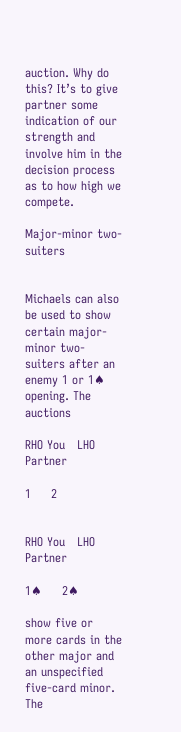auction. Why do this? It’s to give partner some indication of our strength and involve him in the decision process as to how high we compete.

Major-minor two-suiters


Michaels can also be used to show certain major-minor two-suiters after an enemy 1 or 1♠ opening. The auctions

RHO You   LHO   Partner

1     2


RHO You   LHO   Partner

1♠     2♠

show five or more cards in the other major and an unspecified five-card minor. The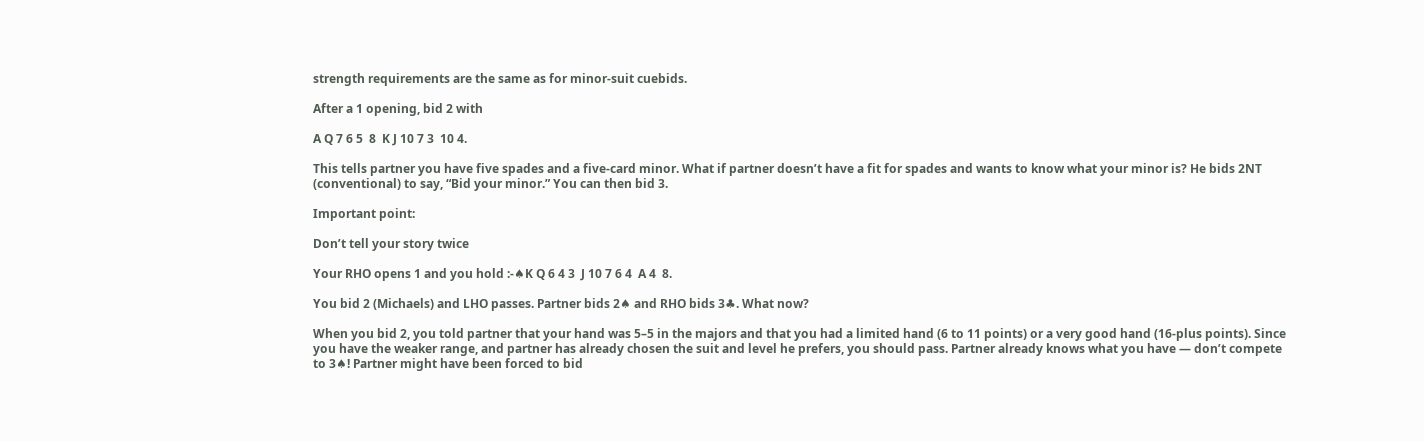strength requirements are the same as for minor-suit cuebids.

After a 1 opening, bid 2 with

A Q 7 6 5  8  K J 10 7 3  10 4.

This tells partner you have five spades and a five-card minor. What if partner doesn’t have a fit for spades and wants to know what your minor is? He bids 2NT (conventional) to say, “Bid your minor.” You can then bid 3.

Important point:

Don’t tell your story twice

Your RHO opens 1 and you hold :-♠K Q 6 4 3  J 10 7 6 4  A 4  8.

You bid 2 (Michaels) and LHO passes. Partner bids 2♠ and RHO bids 3♣. What now?

When you bid 2, you told partner that your hand was 5–5 in the majors and that you had a limited hand (6 to 11 points) or a very good hand (16-plus points). Since you have the weaker range, and partner has already chosen the suit and level he prefers, you should pass. Partner already knows what you have — don’t compete to 3♠! Partner might have been forced to bid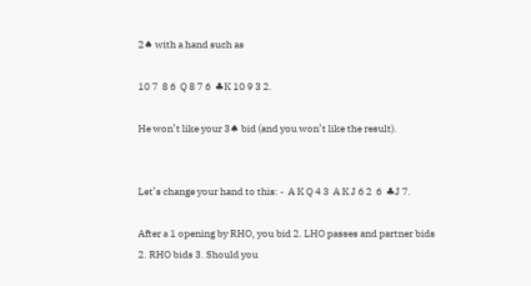2♠ with a hand such as

10 7  8 6  Q 8 7 6  ♣K 10 9 3 2.

He won’t like your 3♠ bid (and you won’t like the result).


Let’s change your hand to this: -  A K Q 4 3  A K J 6 2  6  ♣J 7.

After a 1 opening by RHO, you bid 2. LHO passes and partner bids 2. RHO bids 3. Should you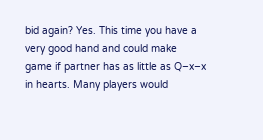bid again? Yes. This time you have a very good hand and could make game if partner has as little as Q–x–x in hearts. Many players would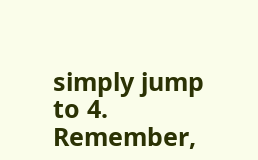simply jump to 4. Remember,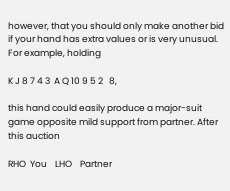however, that you should only make another bid if your hand has extra values or is very unusual. For example, holding

K J 8 7 4 3  A Q 10 9 5 2   8,

this hand could easily produce a major-suit game opposite mild support from partner. After this auction

RHO  You    LHO    Partner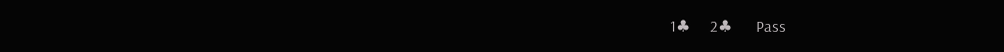1♣     2♣      Pass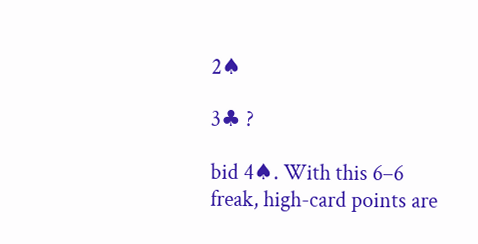2♠

3♣ ?

bid 4♠. With this 6–6 freak, high-card points are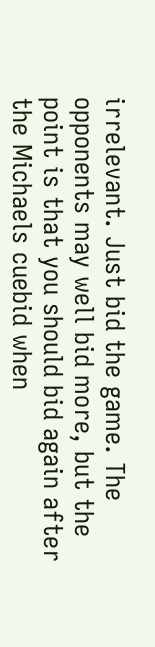irrelevant. Just bid the game. The opponents may well bid more, but the point is that you should bid again after the Michaels cuebid when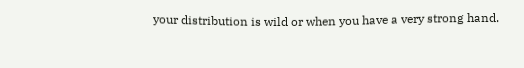your distribution is wild or when you have a very strong hand.